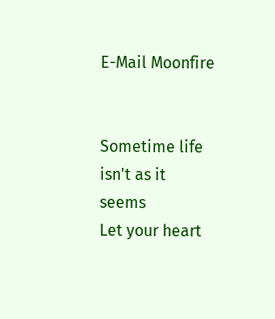E-Mail Moonfire


Sometime life isn't as it seems
Let your heart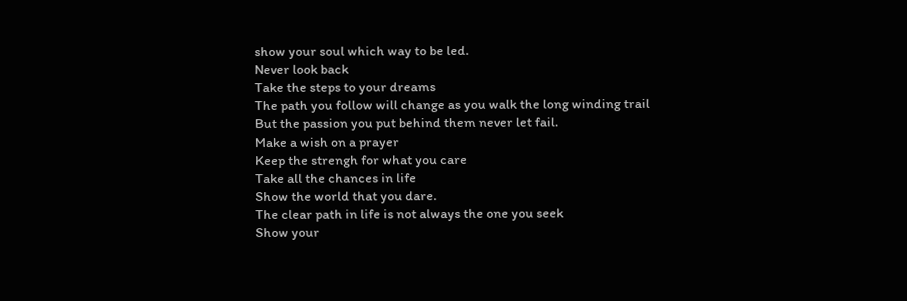show your soul which way to be led.
Never look back
Take the steps to your dreams
The path you follow will change as you walk the long winding trail
But the passion you put behind them never let fail.
Make a wish on a prayer
Keep the strengh for what you care
Take all the chances in life
Show the world that you dare.
The clear path in life is not always the one you seek
Show your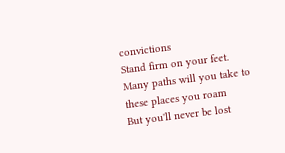convictions
Stand firm on your feet.
Many paths will you take to these places you roam
But you'll never be lost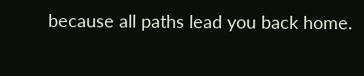because all paths lead you back home.